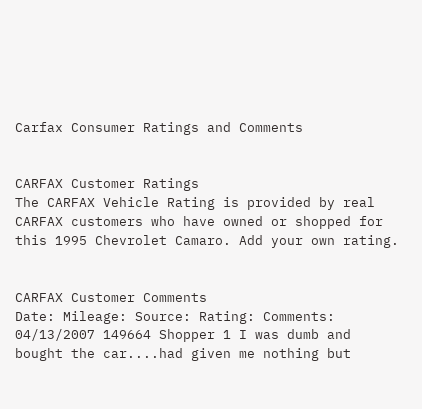Carfax Consumer Ratings and Comments


CARFAX Customer Ratings
The CARFAX Vehicle Rating is provided by real CARFAX customers who have owned or shopped for this 1995 Chevrolet Camaro. Add your own rating.


CARFAX Customer Comments
Date: Mileage: Source: Rating: Comments:
04/13/2007 149664 Shopper 1 I was dumb and bought the car....had given me nothing but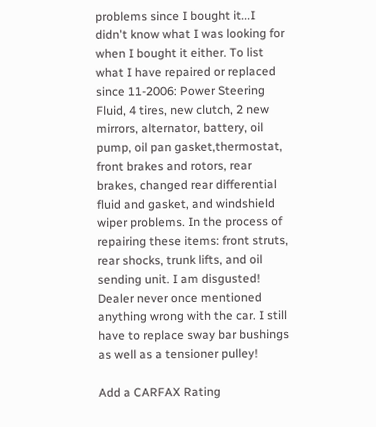problems since I bought it...I didn't know what I was looking for when I bought it either. To list what I have repaired or replaced since 11-2006: Power Steering Fluid, 4 tires, new clutch, 2 new mirrors, alternator, battery, oil pump, oil pan gasket,thermostat, front brakes and rotors, rear brakes, changed rear differential fluid and gasket, and windshield wiper problems. In the process of repairing these items: front struts, rear shocks, trunk lifts, and oil sending unit. I am disgusted! Dealer never once mentioned anything wrong with the car. I still have to replace sway bar bushings as well as a tensioner pulley!

Add a CARFAX Rating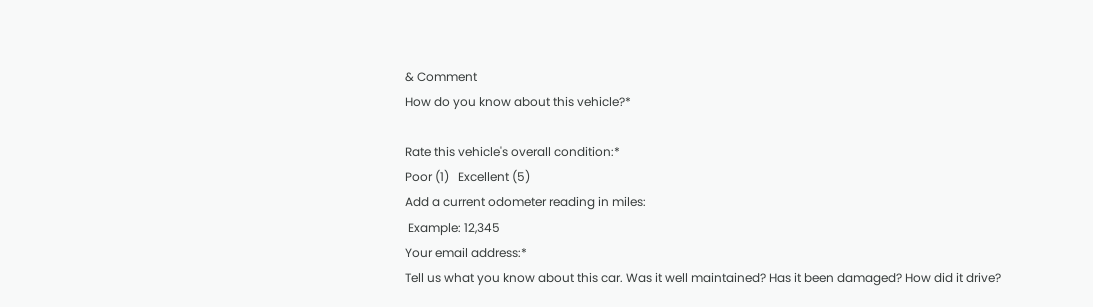& Comment
How do you know about this vehicle?*

Rate this vehicle's overall condition:*
Poor (1)   Excellent (5)
Add a current odometer reading in miles:
 Example: 12,345
Your email address:*
Tell us what you know about this car. Was it well maintained? Has it been damaged? How did it drive?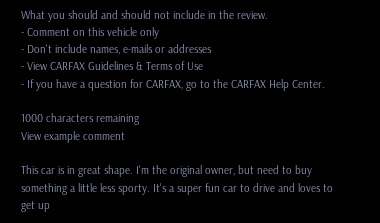What you should and should not include in the review.
- Comment on this vehicle only
- Don't include names, e-mails or addresses
- View CARFAX Guidelines & Terms of Use
- If you have a question for CARFAX, go to the CARFAX Help Center.

1000 characters remaining
View example comment

This car is in great shape. I'm the original owner, but need to buy something a little less sporty. It's a super fun car to drive and loves to get up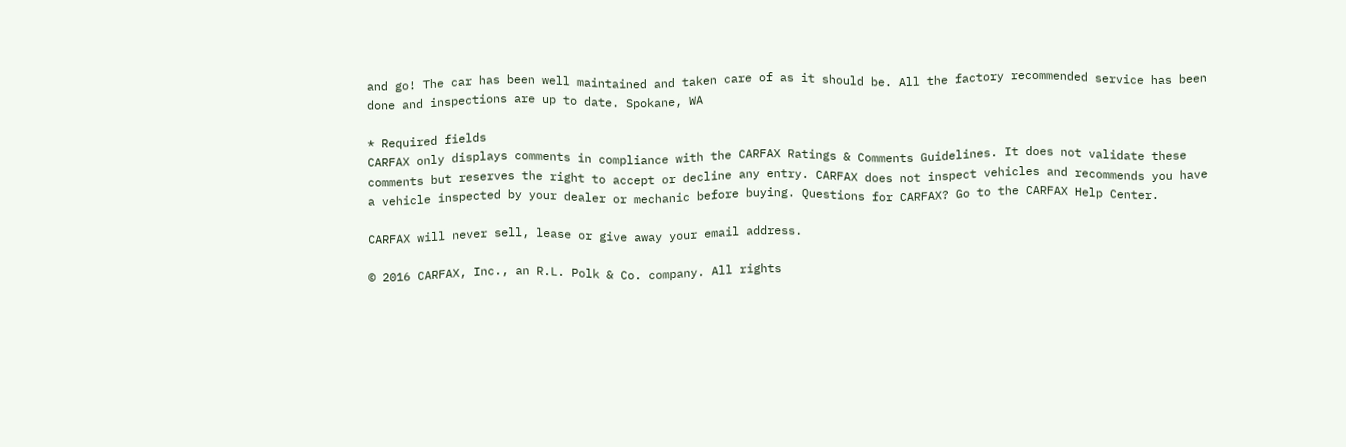and go! The car has been well maintained and taken care of as it should be. All the factory recommended service has been done and inspections are up to date. Spokane, WA

* Required fields
CARFAX only displays comments in compliance with the CARFAX Ratings & Comments Guidelines. It does not validate these comments but reserves the right to accept or decline any entry. CARFAX does not inspect vehicles and recommends you have a vehicle inspected by your dealer or mechanic before buying. Questions for CARFAX? Go to the CARFAX Help Center.

CARFAX will never sell, lease or give away your email address.

© 2016 CARFAX, Inc., an R.L. Polk & Co. company. All rights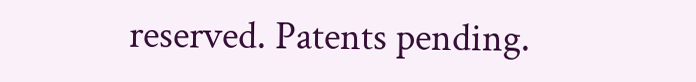reserved. Patents pending.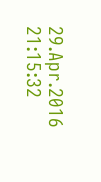29.Apr.2016 21:15:32